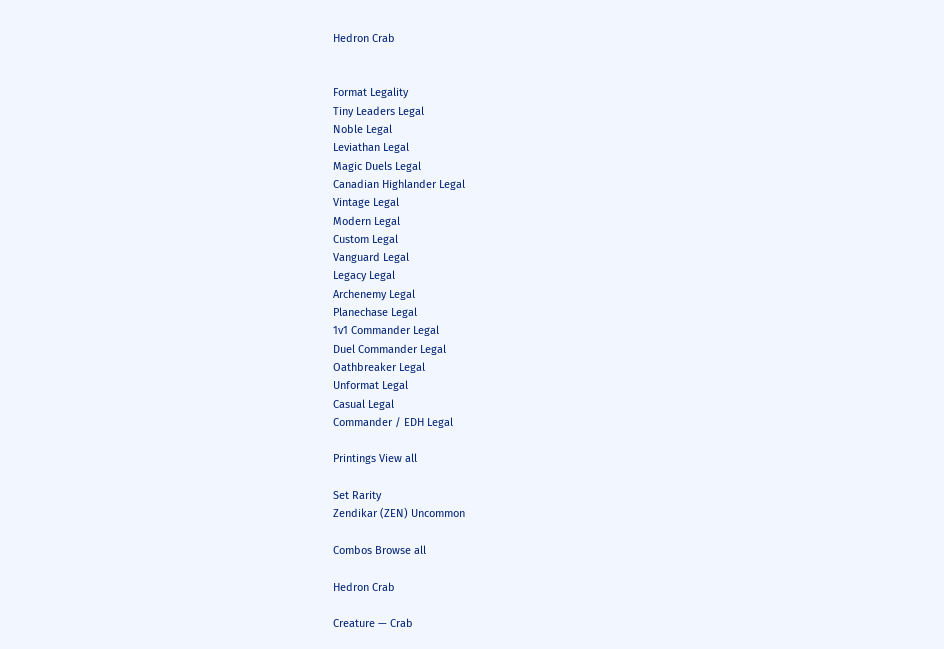Hedron Crab


Format Legality
Tiny Leaders Legal
Noble Legal
Leviathan Legal
Magic Duels Legal
Canadian Highlander Legal
Vintage Legal
Modern Legal
Custom Legal
Vanguard Legal
Legacy Legal
Archenemy Legal
Planechase Legal
1v1 Commander Legal
Duel Commander Legal
Oathbreaker Legal
Unformat Legal
Casual Legal
Commander / EDH Legal

Printings View all

Set Rarity
Zendikar (ZEN) Uncommon

Combos Browse all

Hedron Crab

Creature — Crab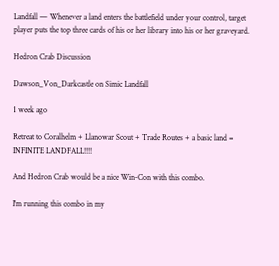Landfall — Whenever a land enters the battlefield under your control, target player puts the top three cards of his or her library into his or her graveyard.

Hedron Crab Discussion

Dawson_Von_Darkcastle on Simic Landfall

1 week ago

Retreat to Coralhelm + Llanowar Scout + Trade Routes + a basic land = INFINITE LANDFALL!!!!

And Hedron Crab would be a nice Win-Con with this combo.

I'm running this combo in my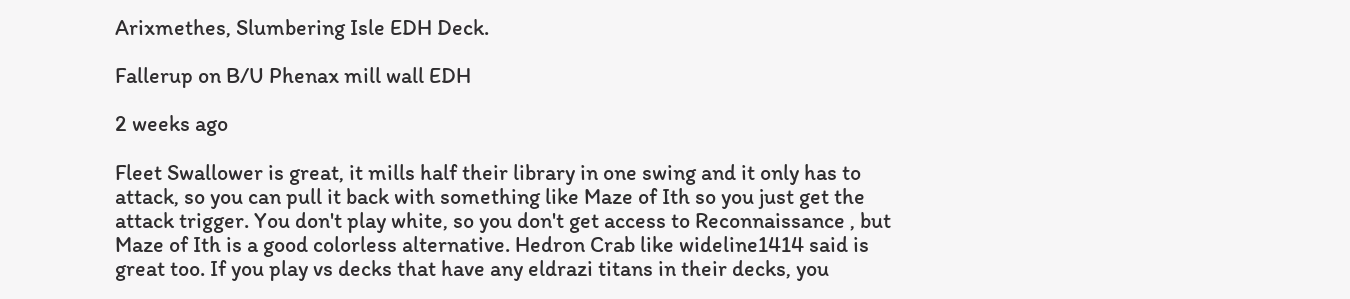Arixmethes, Slumbering Isle EDH Deck.

Fallerup on B/U Phenax mill wall EDH

2 weeks ago

Fleet Swallower is great, it mills half their library in one swing and it only has to attack, so you can pull it back with something like Maze of Ith so you just get the attack trigger. You don't play white, so you don't get access to Reconnaissance , but Maze of Ith is a good colorless alternative. Hedron Crab like wideline1414 said is great too. If you play vs decks that have any eldrazi titans in their decks, you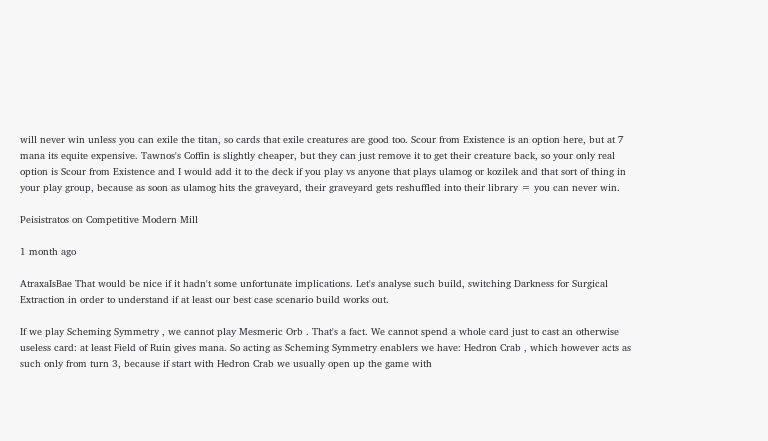will never win unless you can exile the titan, so cards that exile creatures are good too. Scour from Existence is an option here, but at 7 mana its equite expensive. Tawnos's Coffin is slightly cheaper, but they can just remove it to get their creature back, so your only real option is Scour from Existence and I would add it to the deck if you play vs anyone that plays ulamog or kozilek and that sort of thing in your play group, because as soon as ulamog hits the graveyard, their graveyard gets reshuffled into their library = you can never win.

Peisistratos on Competitive Modern Mill

1 month ago

AtraxaIsBae That would be nice if it hadn't some unfortunate implications. Let's analyse such build, switching Darkness for Surgical Extraction in order to understand if at least our best case scenario build works out.

If we play Scheming Symmetry , we cannot play Mesmeric Orb . That's a fact. We cannot spend a whole card just to cast an otherwise useless card: at least Field of Ruin gives mana. So acting as Scheming Symmetry enablers we have: Hedron Crab , which however acts as such only from turn 3, because if start with Hedron Crab we usually open up the game with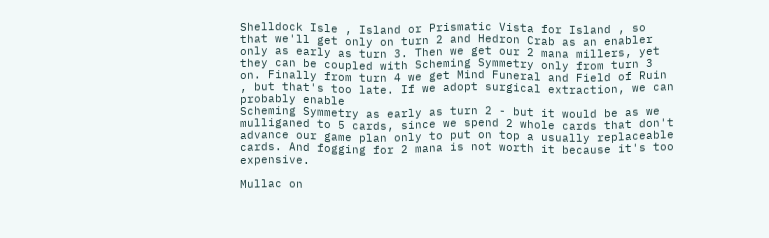Shelldock Isle , Island or Prismatic Vista for Island , so that we'll get only on turn 2 and Hedron Crab as an enabler only as early as turn 3. Then we get our 2 mana millers, yet they can be coupled with Scheming Symmetry only from turn 3 on. Finally from turn 4 we get Mind Funeral and Field of Ruin , but that's too late. If we adopt surgical extraction, we can probably enable
Scheming Symmetry as early as turn 2 - but it would be as we mulliganed to 5 cards, since we spend 2 whole cards that don't advance our game plan only to put on top a usually replaceable cards. And fogging for 2 mana is not worth it because it's too expensive.

Mullac on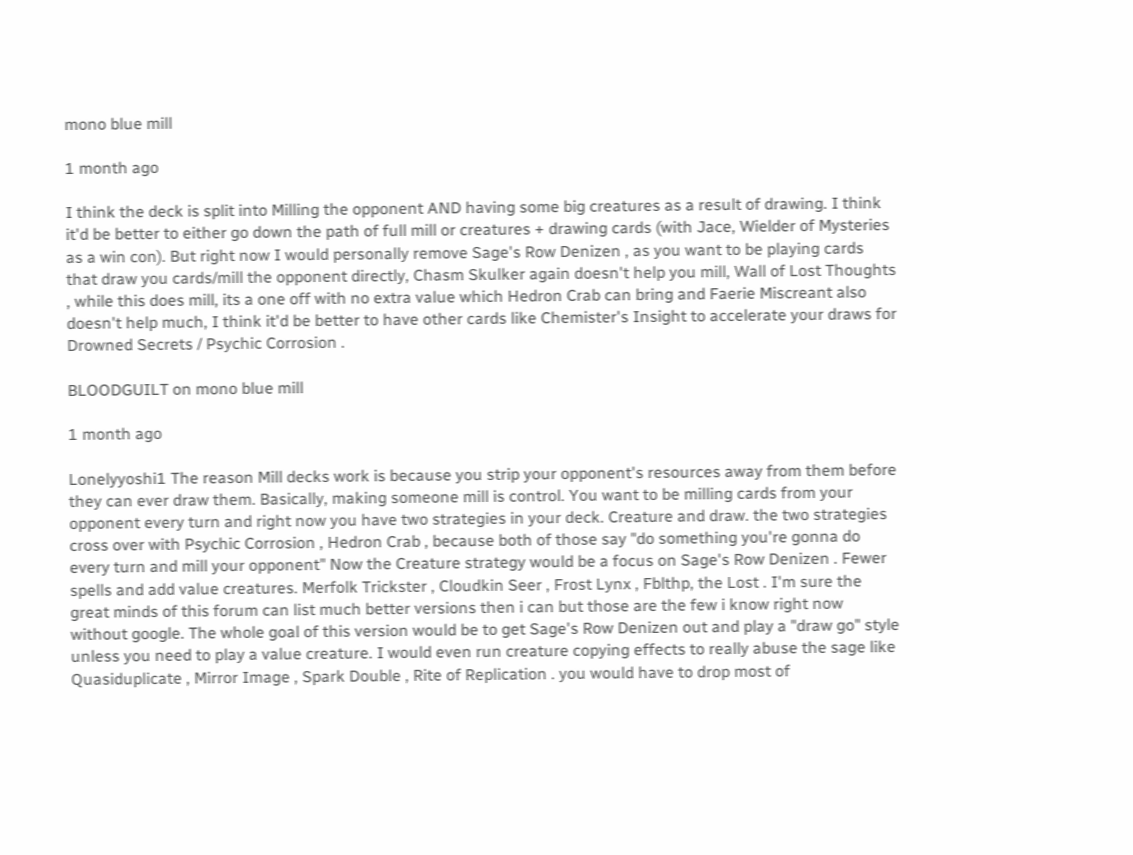mono blue mill

1 month ago

I think the deck is split into Milling the opponent AND having some big creatures as a result of drawing. I think it'd be better to either go down the path of full mill or creatures + drawing cards (with Jace, Wielder of Mysteries as a win con). But right now I would personally remove Sage's Row Denizen , as you want to be playing cards that draw you cards/mill the opponent directly, Chasm Skulker again doesn't help you mill, Wall of Lost Thoughts , while this does mill, its a one off with no extra value which Hedron Crab can bring and Faerie Miscreant also doesn't help much, I think it'd be better to have other cards like Chemister's Insight to accelerate your draws for Drowned Secrets / Psychic Corrosion .

BLOODGUILT on mono blue mill

1 month ago

Lonelyyoshi1 The reason Mill decks work is because you strip your opponent's resources away from them before they can ever draw them. Basically, making someone mill is control. You want to be milling cards from your opponent every turn and right now you have two strategies in your deck. Creature and draw. the two strategies cross over with Psychic Corrosion , Hedron Crab , because both of those say "do something you're gonna do every turn and mill your opponent" Now the Creature strategy would be a focus on Sage's Row Denizen . Fewer spells and add value creatures. Merfolk Trickster , Cloudkin Seer , Frost Lynx , Fblthp, the Lost . I'm sure the great minds of this forum can list much better versions then i can but those are the few i know right now without google. The whole goal of this version would be to get Sage's Row Denizen out and play a "draw go" style unless you need to play a value creature. I would even run creature copying effects to really abuse the sage like Quasiduplicate , Mirror Image , Spark Double , Rite of Replication . you would have to drop most of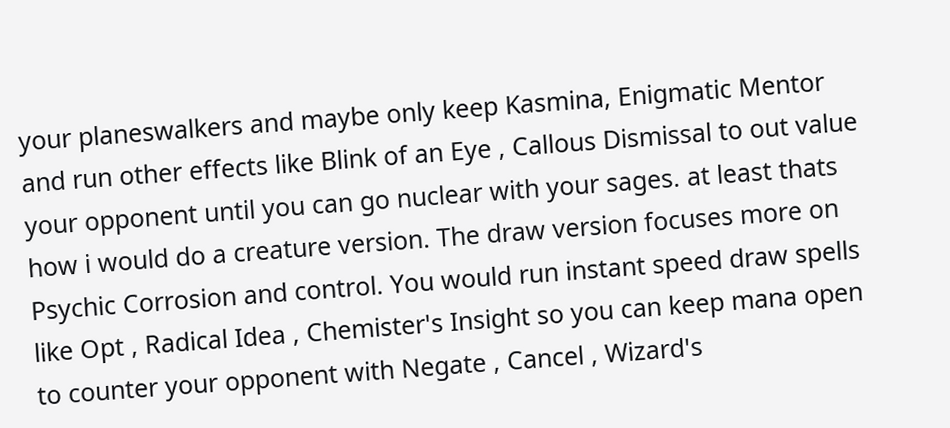your planeswalkers and maybe only keep Kasmina, Enigmatic Mentor and run other effects like Blink of an Eye , Callous Dismissal to out value your opponent until you can go nuclear with your sages. at least thats how i would do a creature version. The draw version focuses more on Psychic Corrosion and control. You would run instant speed draw spells like Opt , Radical Idea , Chemister's Insight so you can keep mana open to counter your opponent with Negate , Cancel , Wizard's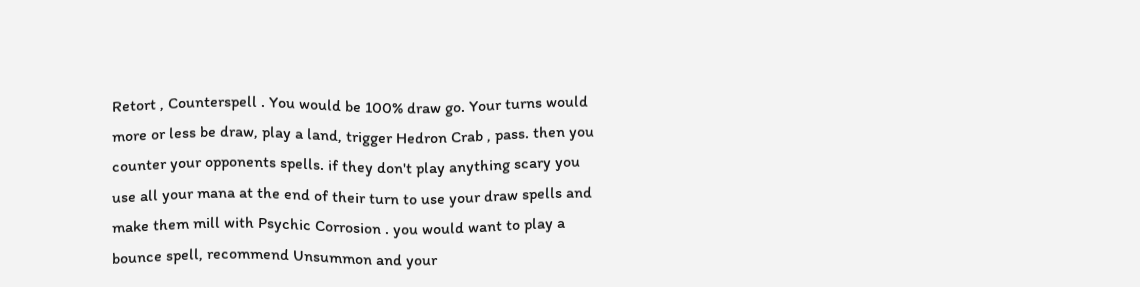Retort , Counterspell . You would be 100% draw go. Your turns would more or less be draw, play a land, trigger Hedron Crab , pass. then you counter your opponents spells. if they don't play anything scary you use all your mana at the end of their turn to use your draw spells and make them mill with Psychic Corrosion . you would want to play a bounce spell, recommend Unsummon and your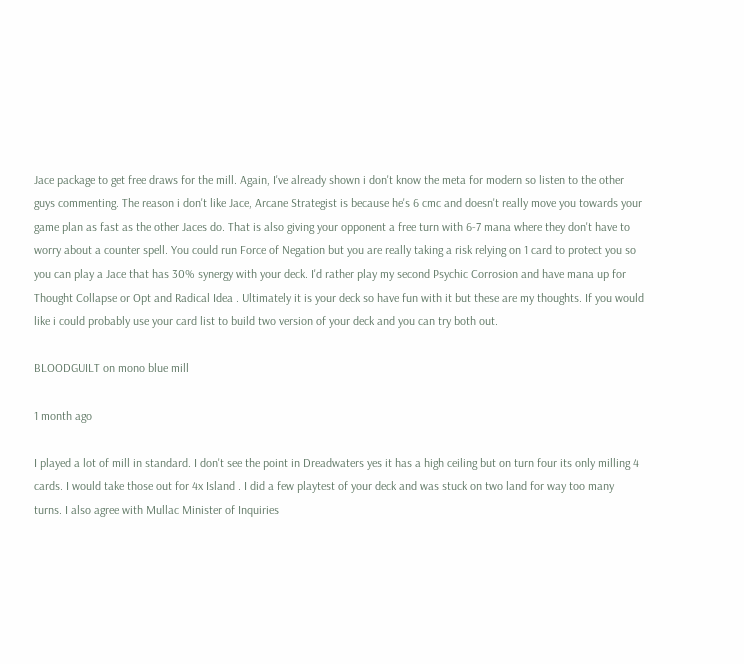Jace package to get free draws for the mill. Again, I've already shown i don't know the meta for modern so listen to the other guys commenting. The reason i don't like Jace, Arcane Strategist is because he's 6 cmc and doesn't really move you towards your game plan as fast as the other Jaces do. That is also giving your opponent a free turn with 6-7 mana where they don't have to worry about a counter spell. You could run Force of Negation but you are really taking a risk relying on 1 card to protect you so you can play a Jace that has 30% synergy with your deck. I'd rather play my second Psychic Corrosion and have mana up for Thought Collapse or Opt and Radical Idea . Ultimately it is your deck so have fun with it but these are my thoughts. If you would like i could probably use your card list to build two version of your deck and you can try both out.

BLOODGUILT on mono blue mill

1 month ago

I played a lot of mill in standard. I don't see the point in Dreadwaters yes it has a high ceiling but on turn four its only milling 4 cards. I would take those out for 4x Island . I did a few playtest of your deck and was stuck on two land for way too many turns. I also agree with Mullac Minister of Inquiries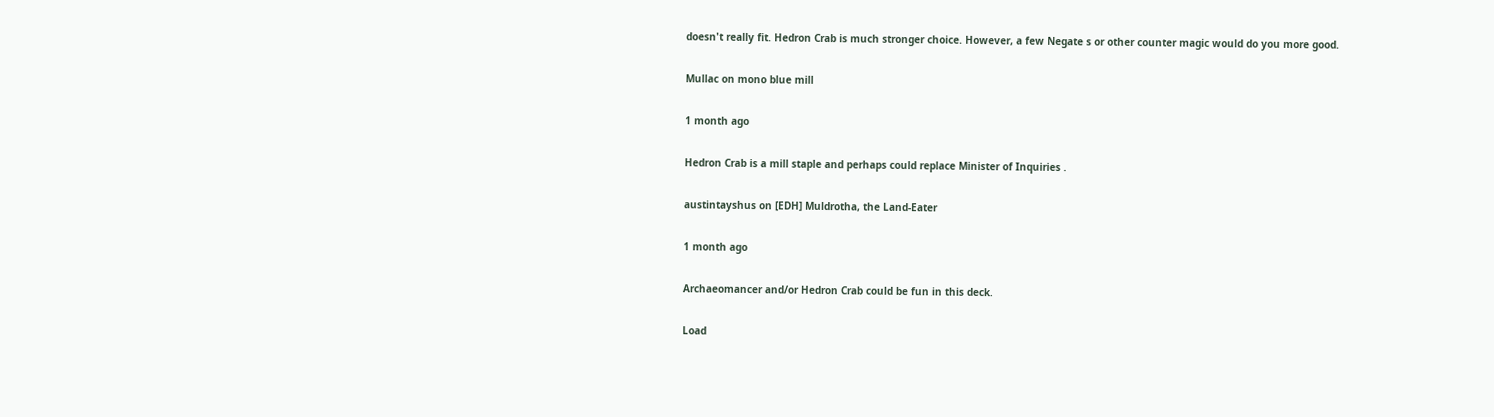doesn't really fit. Hedron Crab is much stronger choice. However, a few Negate s or other counter magic would do you more good.

Mullac on mono blue mill

1 month ago

Hedron Crab is a mill staple and perhaps could replace Minister of Inquiries .

austintayshus on [EDH] Muldrotha, the Land-Eater

1 month ago

Archaeomancer and/or Hedron Crab could be fun in this deck.

Load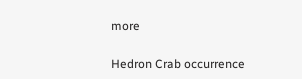more

Hedron Crab occurrence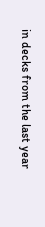in decks from the last year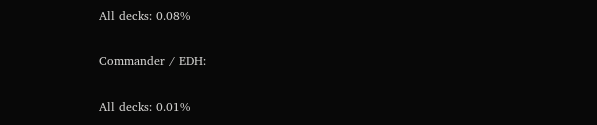All decks: 0.08%

Commander / EDH:

All decks: 0.01%